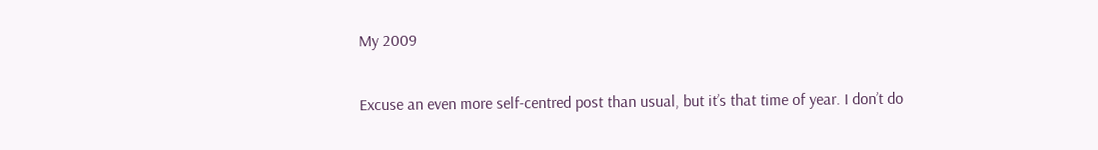My 2009

Excuse an even more self-centred post than usual, but it’s that time of year. I don’t do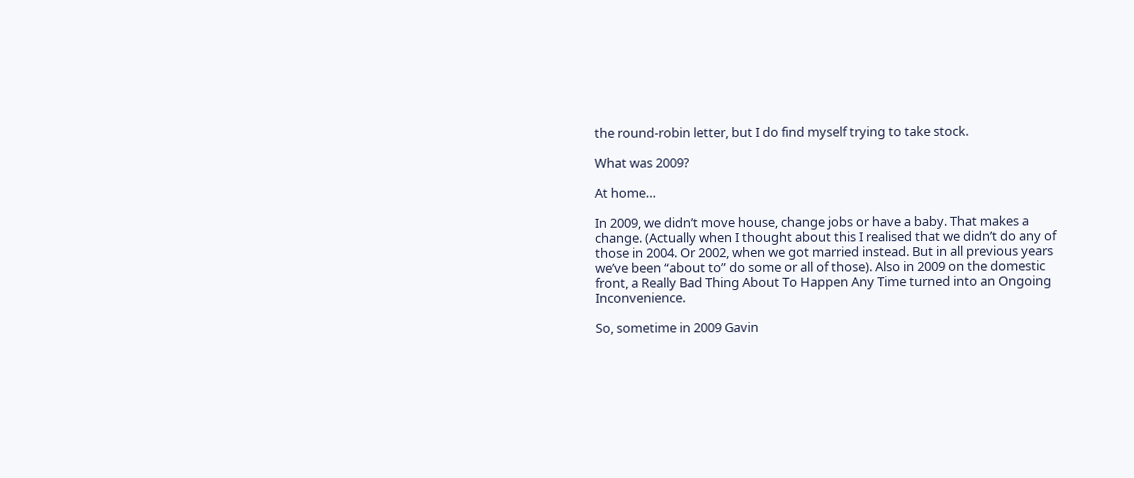the round-robin letter, but I do find myself trying to take stock.

What was 2009?

At home…

In 2009, we didn’t move house, change jobs or have a baby. That makes a change. (Actually when I thought about this I realised that we didn’t do any of those in 2004. Or 2002, when we got married instead. But in all previous years we’ve been “about to” do some or all of those). Also in 2009 on the domestic front, a Really Bad Thing About To Happen Any Time turned into an Ongoing Inconvenience.

So, sometime in 2009 Gavin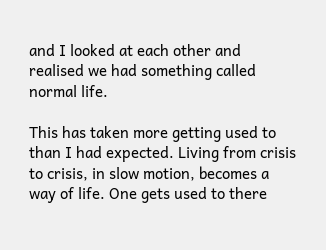and I looked at each other and realised we had something called normal life.

This has taken more getting used to than I had expected. Living from crisis to crisis, in slow motion, becomes a way of life. One gets used to there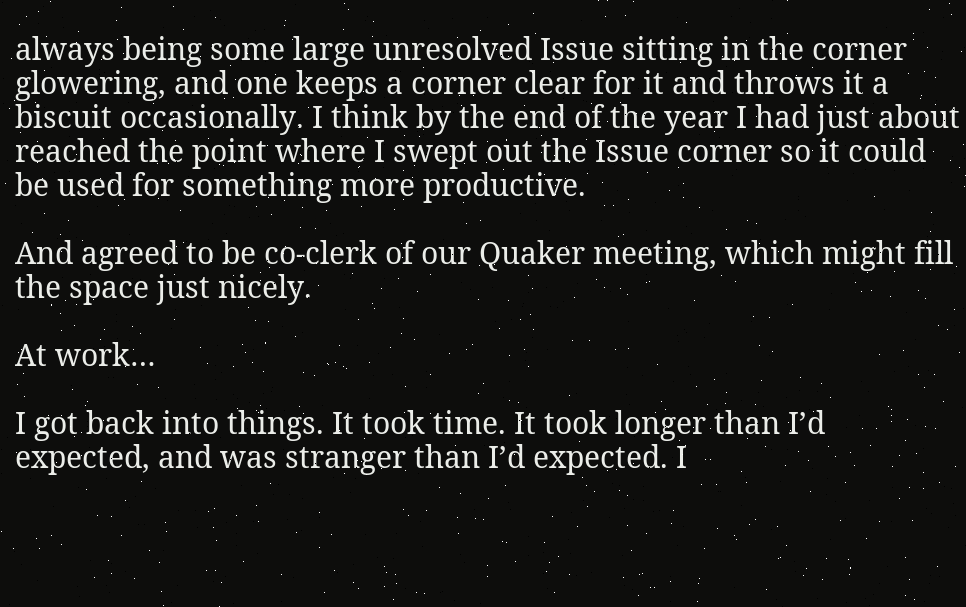always being some large unresolved Issue sitting in the corner glowering, and one keeps a corner clear for it and throws it a biscuit occasionally. I think by the end of the year I had just about reached the point where I swept out the Issue corner so it could be used for something more productive.

And agreed to be co-clerk of our Quaker meeting, which might fill the space just nicely.

At work…

I got back into things. It took time. It took longer than I’d expected, and was stranger than I’d expected. I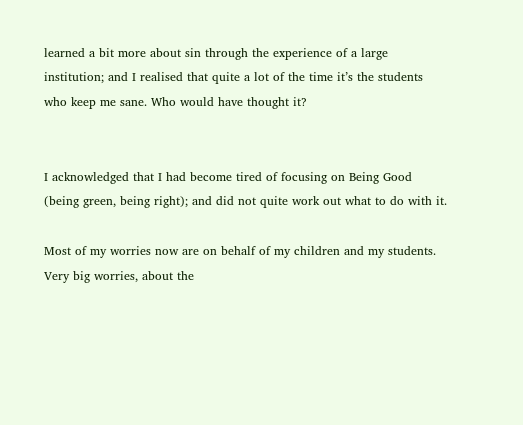learned a bit more about sin through the experience of a large institution; and I realised that quite a lot of the time it’s the students who keep me sane. Who would have thought it?


I acknowledged that I had become tired of focusing on Being Good (being green, being right); and did not quite work out what to do with it.

Most of my worries now are on behalf of my children and my students. Very big worries, about the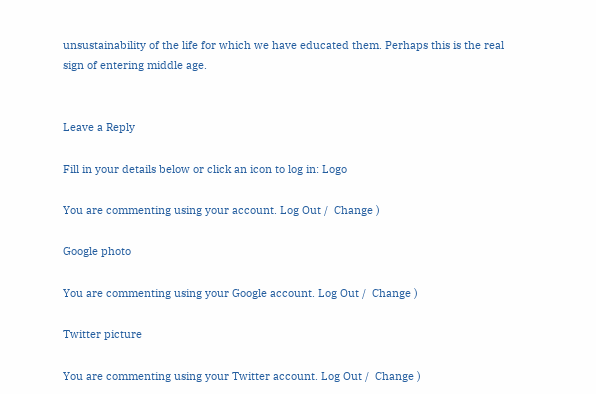unsustainability of the life for which we have educated them. Perhaps this is the real sign of entering middle age.


Leave a Reply

Fill in your details below or click an icon to log in: Logo

You are commenting using your account. Log Out /  Change )

Google photo

You are commenting using your Google account. Log Out /  Change )

Twitter picture

You are commenting using your Twitter account. Log Out /  Change )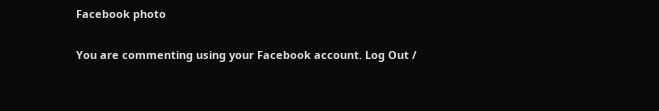Facebook photo

You are commenting using your Facebook account. Log Out /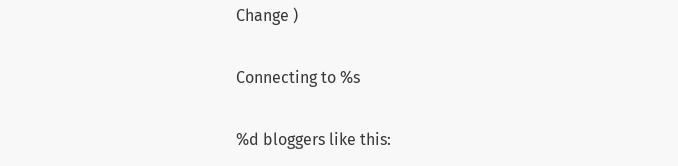Change )

Connecting to %s

%d bloggers like this: